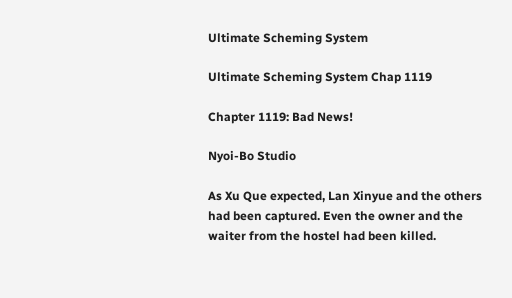Ultimate Scheming System

Ultimate Scheming System Chap 1119

Chapter 1119: Bad News!

Nyoi-Bo Studio

As Xu Que expected, Lan Xinyue and the others had been captured. Even the owner and the waiter from the hostel had been killed.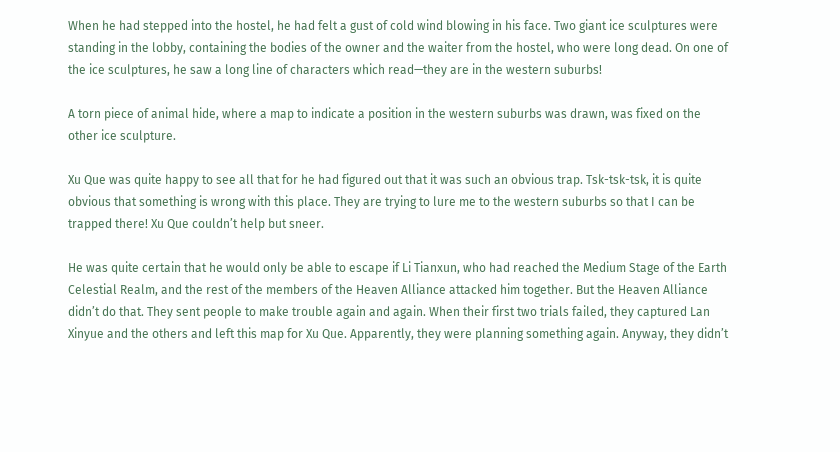When he had stepped into the hostel, he had felt a gust of cold wind blowing in his face. Two giant ice sculptures were standing in the lobby, containing the bodies of the owner and the waiter from the hostel, who were long dead. On one of the ice sculptures, he saw a long line of characters which read—they are in the western suburbs!

A torn piece of animal hide, where a map to indicate a position in the western suburbs was drawn, was fixed on the other ice sculpture.

Xu Que was quite happy to see all that for he had figured out that it was such an obvious trap. Tsk-tsk-tsk, it is quite obvious that something is wrong with this place. They are trying to lure me to the western suburbs so that I can be trapped there! Xu Que couldn’t help but sneer.

He was quite certain that he would only be able to escape if Li Tianxun, who had reached the Medium Stage of the Earth Celestial Realm, and the rest of the members of the Heaven Alliance attacked him together. But the Heaven Alliance didn’t do that. They sent people to make trouble again and again. When their first two trials failed, they captured Lan Xinyue and the others and left this map for Xu Que. Apparently, they were planning something again. Anyway, they didn’t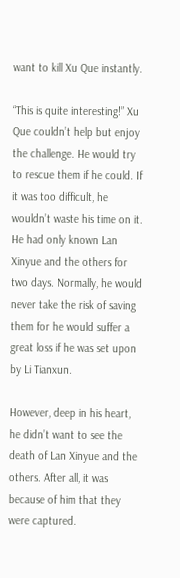want to kill Xu Que instantly.

“This is quite interesting!” Xu Que couldn’t help but enjoy the challenge. He would try to rescue them if he could. If it was too difficult, he wouldn’t waste his time on it. He had only known Lan Xinyue and the others for two days. Normally, he would never take the risk of saving them for he would suffer a great loss if he was set upon by Li Tianxun.

However, deep in his heart, he didn’t want to see the death of Lan Xinyue and the others. After all, it was because of him that they were captured.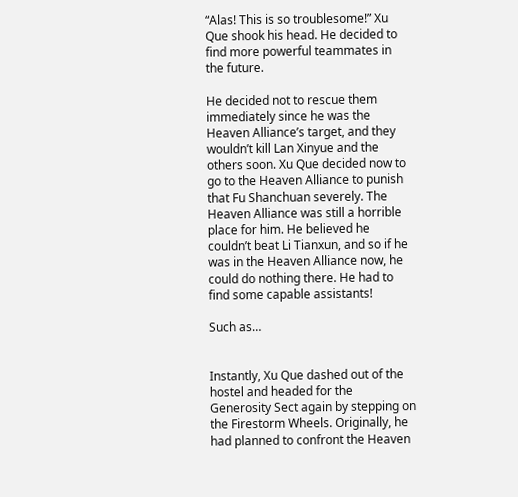“Alas! This is so troublesome!” Xu Que shook his head. He decided to find more powerful teammates in the future.

He decided not to rescue them immediately since he was the Heaven Alliance’s target, and they wouldn’t kill Lan Xinyue and the others soon. Xu Que decided now to go to the Heaven Alliance to punish that Fu Shanchuan severely. The Heaven Alliance was still a horrible place for him. He believed he couldn’t beat Li Tianxun, and so if he was in the Heaven Alliance now, he could do nothing there. He had to find some capable assistants!

Such as…


Instantly, Xu Que dashed out of the hostel and headed for the Generosity Sect again by stepping on the Firestorm Wheels. Originally, he had planned to confront the Heaven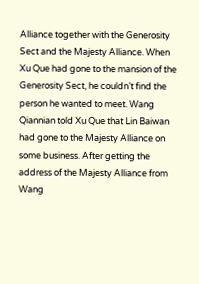Alliance together with the Generosity Sect and the Majesty Alliance. When Xu Que had gone to the mansion of the Generosity Sect, he couldn’t find the person he wanted to meet. Wang Qiannian told Xu Que that Lin Baiwan had gone to the Majesty Alliance on some business. After getting the address of the Majesty Alliance from Wang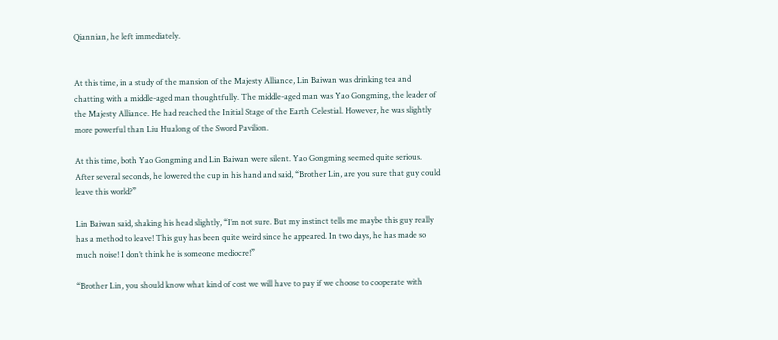Qiannian, he left immediately.


At this time, in a study of the mansion of the Majesty Alliance, Lin Baiwan was drinking tea and chatting with a middle-aged man thoughtfully. The middle-aged man was Yao Gongming, the leader of the Majesty Alliance. He had reached the Initial Stage of the Earth Celestial. However, he was slightly more powerful than Liu Hualong of the Sword Pavilion.

At this time, both Yao Gongming and Lin Baiwan were silent. Yao Gongming seemed quite serious. After several seconds, he lowered the cup in his hand and said, “Brother Lin, are you sure that guy could leave this world?”

Lin Baiwan said, shaking his head slightly, “I’m not sure. But my instinct tells me maybe this guy really has a method to leave! This guy has been quite weird since he appeared. In two days, he has made so much noise! I don’t think he is someone mediocre!”

“Brother Lin, you should know what kind of cost we will have to pay if we choose to cooperate with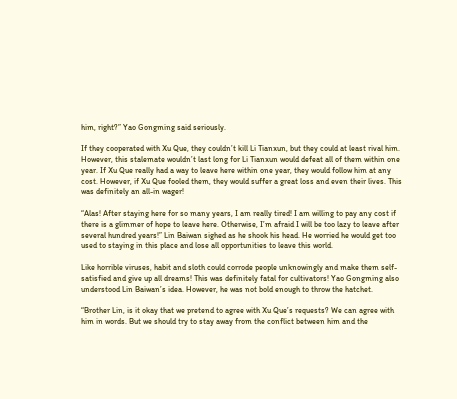him, right?” Yao Gongming said seriously.

If they cooperated with Xu Que, they couldn’t kill Li Tianxun, but they could at least rival him. However, this stalemate wouldn’t last long for Li Tianxun would defeat all of them within one year. If Xu Que really had a way to leave here within one year, they would follow him at any cost. However, if Xu Que fooled them, they would suffer a great loss and even their lives. This was definitely an all-in wager!

“Alas! After staying here for so many years, I am really tired! I am willing to pay any cost if there is a glimmer of hope to leave here. Otherwise, I’m afraid I will be too lazy to leave after several hundred years!” Lin Baiwan sighed as he shook his head. He worried he would get too used to staying in this place and lose all opportunities to leave this world.

Like horrible viruses, habit and sloth could corrode people unknowingly and make them self-satisfied and give up all dreams! This was definitely fatal for cultivators! Yao Gongming also understood Lin Baiwan’s idea. However, he was not bold enough to throw the hatchet.

“Brother Lin, is it okay that we pretend to agree with Xu Que’s requests? We can agree with him in words. But we should try to stay away from the conflict between him and the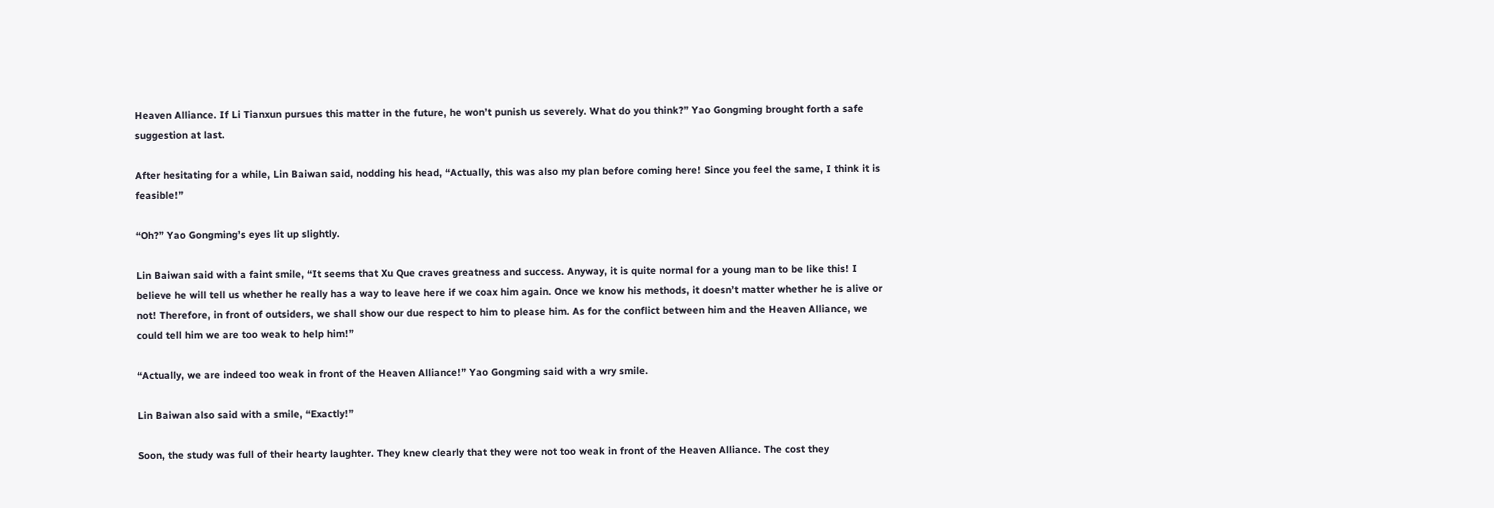Heaven Alliance. If Li Tianxun pursues this matter in the future, he won’t punish us severely. What do you think?” Yao Gongming brought forth a safe suggestion at last.

After hesitating for a while, Lin Baiwan said, nodding his head, “Actually, this was also my plan before coming here! Since you feel the same, I think it is feasible!”

“Oh?” Yao Gongming’s eyes lit up slightly.

Lin Baiwan said with a faint smile, “It seems that Xu Que craves greatness and success. Anyway, it is quite normal for a young man to be like this! I believe he will tell us whether he really has a way to leave here if we coax him again. Once we know his methods, it doesn’t matter whether he is alive or not! Therefore, in front of outsiders, we shall show our due respect to him to please him. As for the conflict between him and the Heaven Alliance, we could tell him we are too weak to help him!”

“Actually, we are indeed too weak in front of the Heaven Alliance!” Yao Gongming said with a wry smile.

Lin Baiwan also said with a smile, “Exactly!”

Soon, the study was full of their hearty laughter. They knew clearly that they were not too weak in front of the Heaven Alliance. The cost they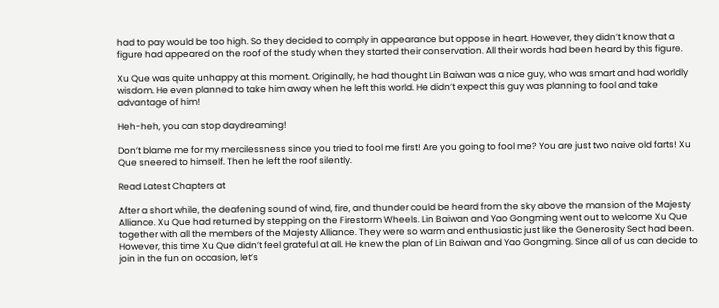had to pay would be too high. So they decided to comply in appearance but oppose in heart. However, they didn’t know that a figure had appeared on the roof of the study when they started their conservation. All their words had been heard by this figure.

Xu Que was quite unhappy at this moment. Originally, he had thought Lin Baiwan was a nice guy, who was smart and had worldly wisdom. He even planned to take him away when he left this world. He didn’t expect this guy was planning to fool and take advantage of him!

Heh-heh, you can stop daydreaming!

Don’t blame me for my mercilessness since you tried to fool me first! Are you going to fool me? You are just two naive old farts! Xu Que sneered to himself. Then he left the roof silently.

Read Latest Chapters at

After a short while, the deafening sound of wind, fire, and thunder could be heard from the sky above the mansion of the Majesty Alliance. Xu Que had returned by stepping on the Firestorm Wheels. Lin Baiwan and Yao Gongming went out to welcome Xu Que together with all the members of the Majesty Alliance. They were so warm and enthusiastic just like the Generosity Sect had been. However, this time Xu Que didn’t feel grateful at all. He knew the plan of Lin Baiwan and Yao Gongming. Since all of us can decide to join in the fun on occasion, let’s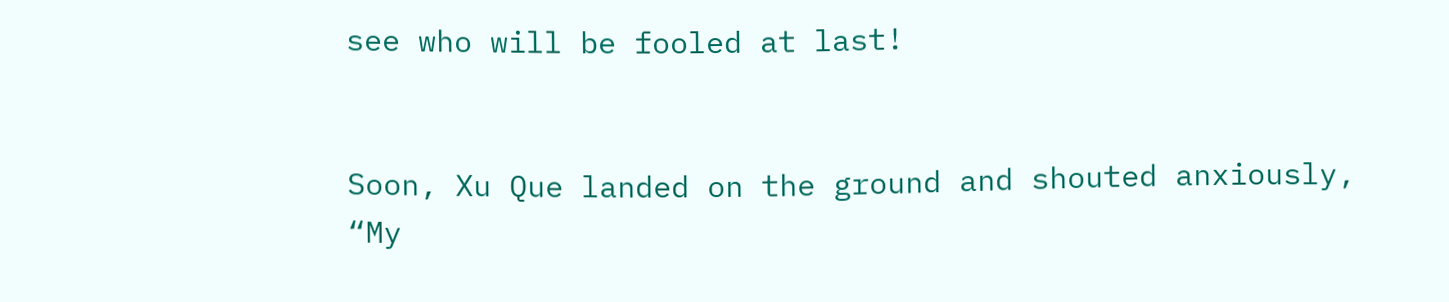see who will be fooled at last!


Soon, Xu Que landed on the ground and shouted anxiously, “My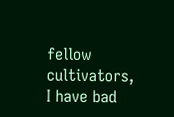fellow cultivators, I have bad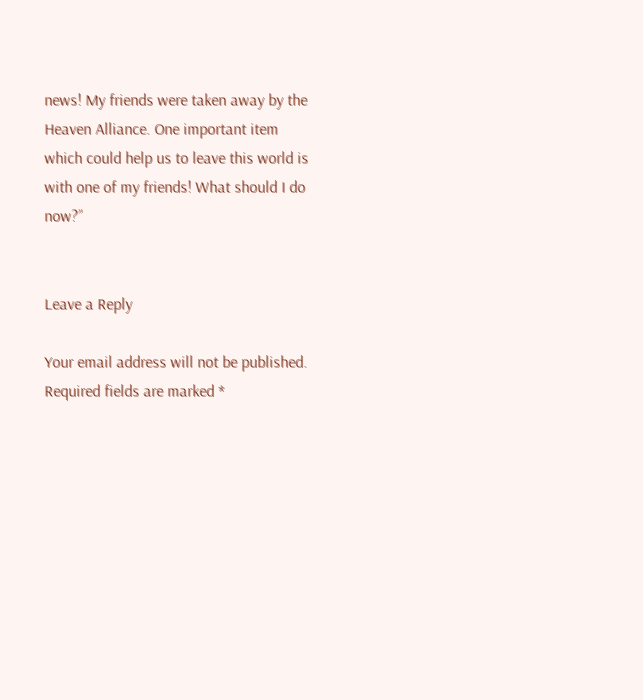news! My friends were taken away by the Heaven Alliance. One important item which could help us to leave this world is with one of my friends! What should I do now?”


Leave a Reply

Your email address will not be published. Required fields are marked *